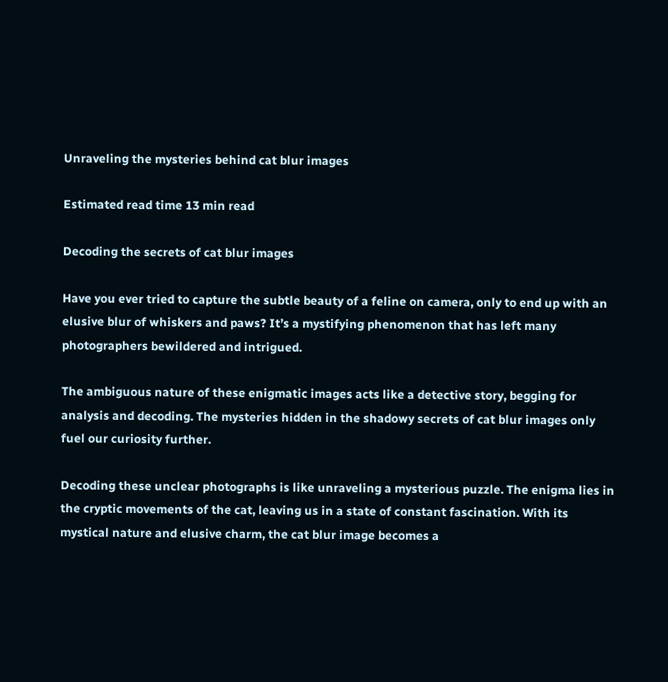Unraveling the mysteries behind cat blur images

Estimated read time 13 min read

Decoding the secrets of cat blur images

Have you ever tried to capture the subtle beauty of a feline on camera, only to end up with an elusive blur of whiskers and paws? It’s a mystifying phenomenon that has left many photographers bewildered and intrigued.

The ambiguous nature of these enigmatic images acts like a detective story, begging for analysis and decoding. The mysteries hidden in the shadowy secrets of cat blur images only fuel our curiosity further.

Decoding these unclear photographs is like unraveling a mysterious puzzle. The enigma lies in the cryptic movements of the cat, leaving us in a state of constant fascination. With its mystical nature and elusive charm, the cat blur image becomes a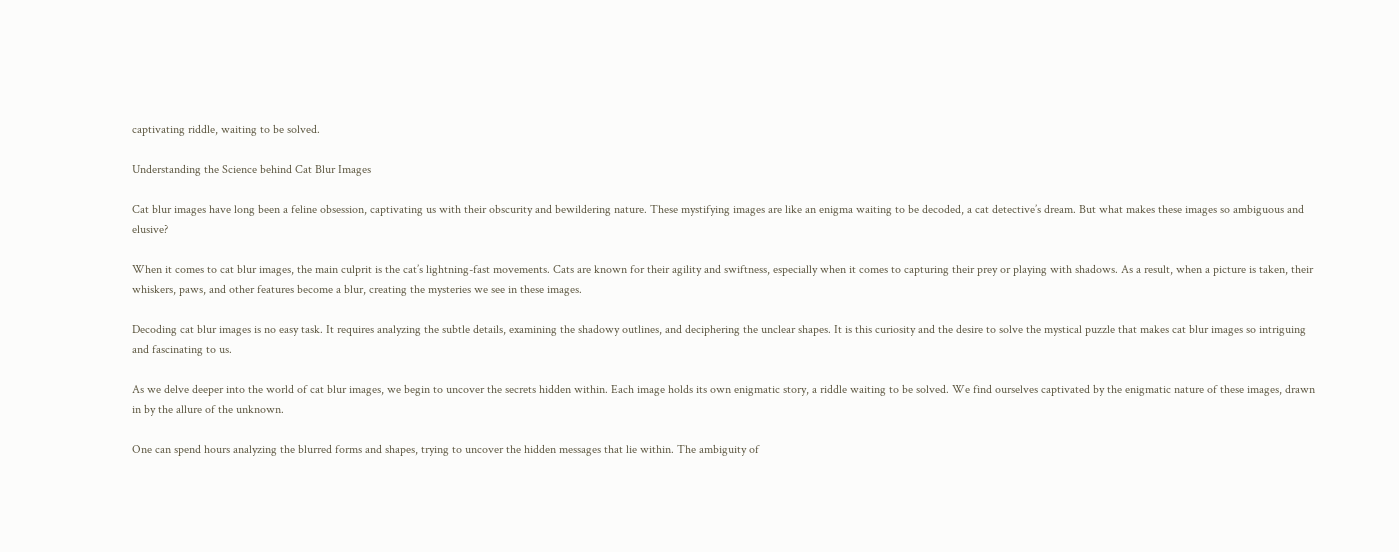captivating riddle, waiting to be solved.

Understanding the Science behind Cat Blur Images

Cat blur images have long been a feline obsession, captivating us with their obscurity and bewildering nature. These mystifying images are like an enigma waiting to be decoded, a cat detective’s dream. But what makes these images so ambiguous and elusive?

When it comes to cat blur images, the main culprit is the cat’s lightning-fast movements. Cats are known for their agility and swiftness, especially when it comes to capturing their prey or playing with shadows. As a result, when a picture is taken, their whiskers, paws, and other features become a blur, creating the mysteries we see in these images.

Decoding cat blur images is no easy task. It requires analyzing the subtle details, examining the shadowy outlines, and deciphering the unclear shapes. It is this curiosity and the desire to solve the mystical puzzle that makes cat blur images so intriguing and fascinating to us.

As we delve deeper into the world of cat blur images, we begin to uncover the secrets hidden within. Each image holds its own enigmatic story, a riddle waiting to be solved. We find ourselves captivated by the enigmatic nature of these images, drawn in by the allure of the unknown.

One can spend hours analyzing the blurred forms and shapes, trying to uncover the hidden messages that lie within. The ambiguity of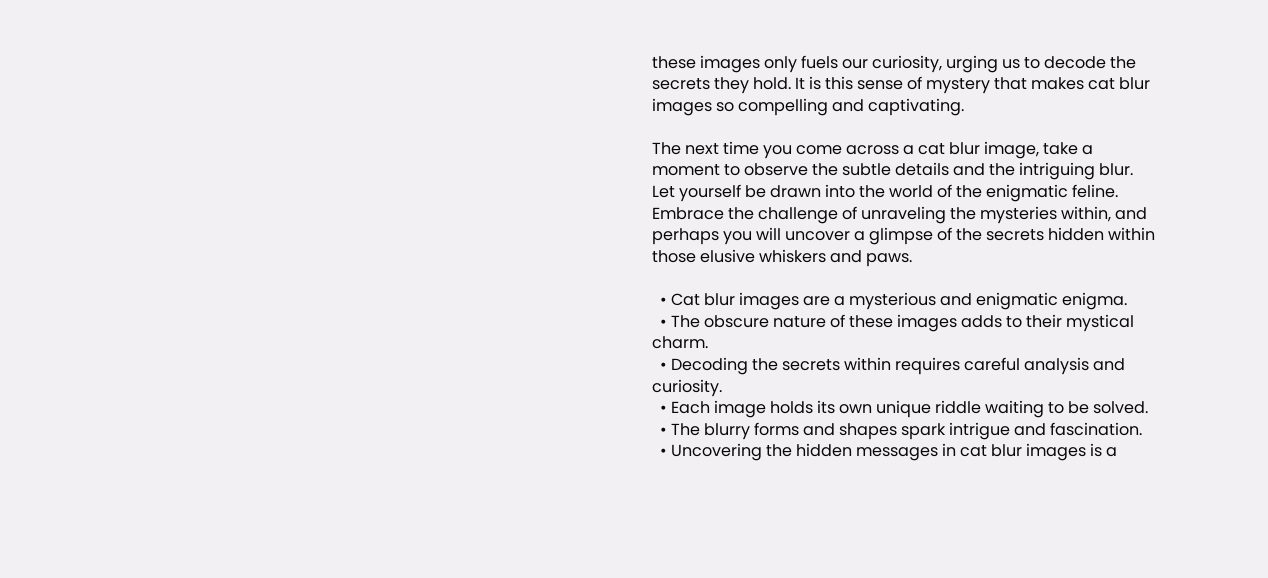these images only fuels our curiosity, urging us to decode the secrets they hold. It is this sense of mystery that makes cat blur images so compelling and captivating.

The next time you come across a cat blur image, take a moment to observe the subtle details and the intriguing blur. Let yourself be drawn into the world of the enigmatic feline. Embrace the challenge of unraveling the mysteries within, and perhaps you will uncover a glimpse of the secrets hidden within those elusive whiskers and paws.

  • Cat blur images are a mysterious and enigmatic enigma.
  • The obscure nature of these images adds to their mystical charm.
  • Decoding the secrets within requires careful analysis and curiosity.
  • Each image holds its own unique riddle waiting to be solved.
  • The blurry forms and shapes spark intrigue and fascination.
  • Uncovering the hidden messages in cat blur images is a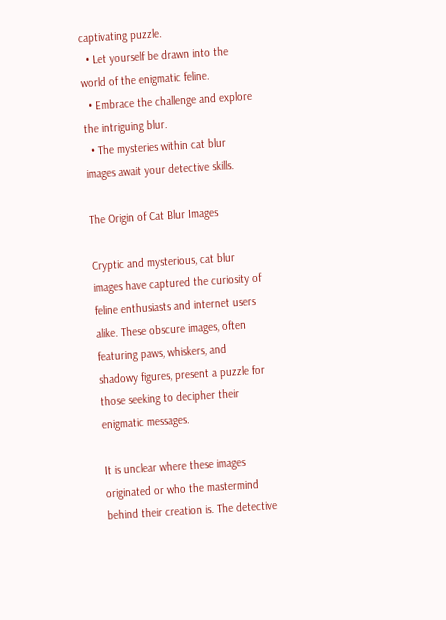captivating puzzle.
  • Let yourself be drawn into the world of the enigmatic feline.
  • Embrace the challenge and explore the intriguing blur.
  • The mysteries within cat blur images await your detective skills.

The Origin of Cat Blur Images

Cryptic and mysterious, cat blur images have captured the curiosity of feline enthusiasts and internet users alike. These obscure images, often featuring paws, whiskers, and shadowy figures, present a puzzle for those seeking to decipher their enigmatic messages.

It is unclear where these images originated or who the mastermind behind their creation is. The detective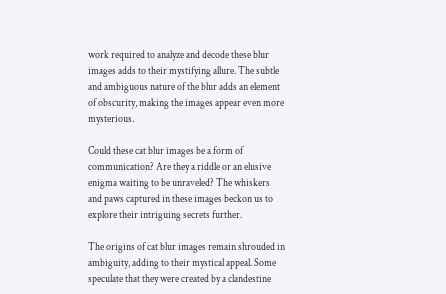work required to analyze and decode these blur images adds to their mystifying allure. The subtle and ambiguous nature of the blur adds an element of obscurity, making the images appear even more mysterious.

Could these cat blur images be a form of communication? Are they a riddle or an elusive enigma waiting to be unraveled? The whiskers and paws captured in these images beckon us to explore their intriguing secrets further.

The origins of cat blur images remain shrouded in ambiguity, adding to their mystical appeal. Some speculate that they were created by a clandestine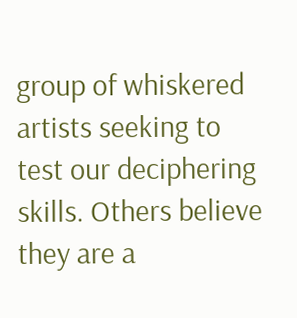group of whiskered artists seeking to test our deciphering skills. Others believe they are a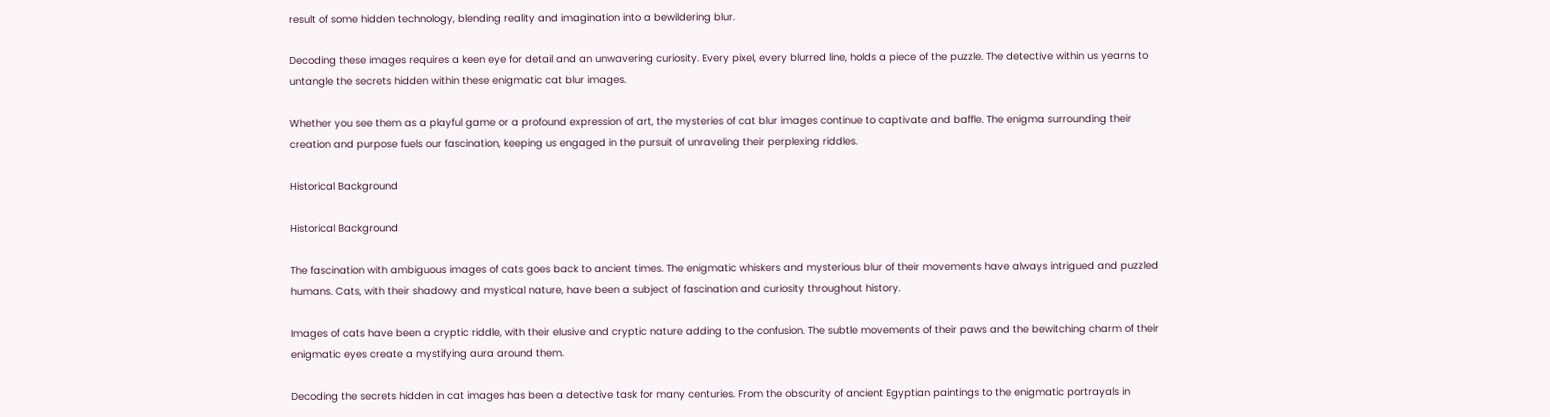result of some hidden technology, blending reality and imagination into a bewildering blur.

Decoding these images requires a keen eye for detail and an unwavering curiosity. Every pixel, every blurred line, holds a piece of the puzzle. The detective within us yearns to untangle the secrets hidden within these enigmatic cat blur images.

Whether you see them as a playful game or a profound expression of art, the mysteries of cat blur images continue to captivate and baffle. The enigma surrounding their creation and purpose fuels our fascination, keeping us engaged in the pursuit of unraveling their perplexing riddles.

Historical Background

Historical Background

The fascination with ambiguous images of cats goes back to ancient times. The enigmatic whiskers and mysterious blur of their movements have always intrigued and puzzled humans. Cats, with their shadowy and mystical nature, have been a subject of fascination and curiosity throughout history.

Images of cats have been a cryptic riddle, with their elusive and cryptic nature adding to the confusion. The subtle movements of their paws and the bewitching charm of their enigmatic eyes create a mystifying aura around them.

Decoding the secrets hidden in cat images has been a detective task for many centuries. From the obscurity of ancient Egyptian paintings to the enigmatic portrayals in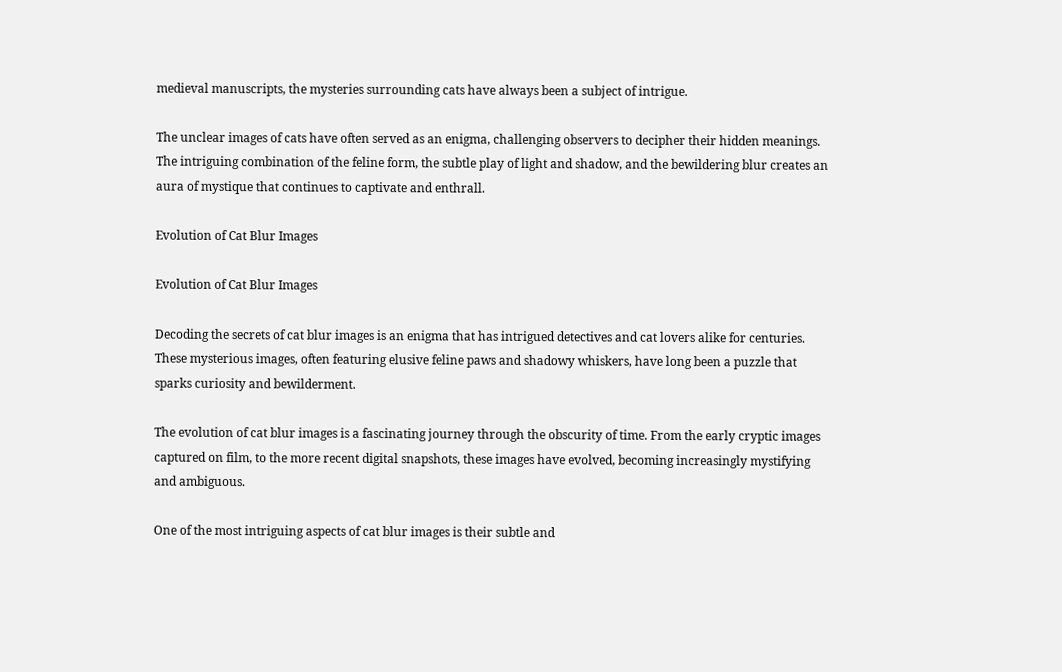medieval manuscripts, the mysteries surrounding cats have always been a subject of intrigue.

The unclear images of cats have often served as an enigma, challenging observers to decipher their hidden meanings. The intriguing combination of the feline form, the subtle play of light and shadow, and the bewildering blur creates an aura of mystique that continues to captivate and enthrall.

Evolution of Cat Blur Images

Evolution of Cat Blur Images

Decoding the secrets of cat blur images is an enigma that has intrigued detectives and cat lovers alike for centuries. These mysterious images, often featuring elusive feline paws and shadowy whiskers, have long been a puzzle that sparks curiosity and bewilderment.

The evolution of cat blur images is a fascinating journey through the obscurity of time. From the early cryptic images captured on film, to the more recent digital snapshots, these images have evolved, becoming increasingly mystifying and ambiguous.

One of the most intriguing aspects of cat blur images is their subtle and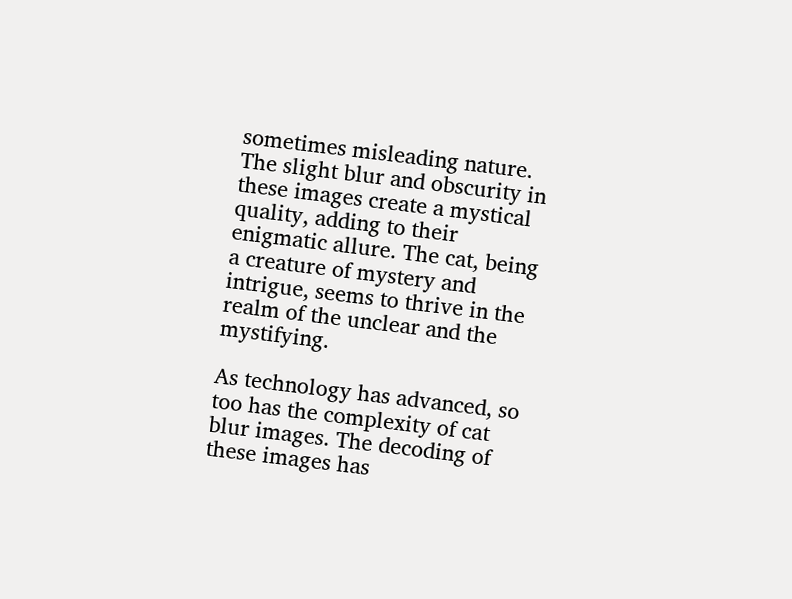sometimes misleading nature. The slight blur and obscurity in these images create a mystical quality, adding to their enigmatic allure. The cat, being a creature of mystery and intrigue, seems to thrive in the realm of the unclear and the mystifying.

As technology has advanced, so too has the complexity of cat blur images. The decoding of these images has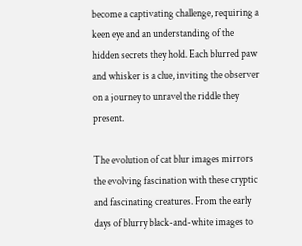become a captivating challenge, requiring a keen eye and an understanding of the hidden secrets they hold. Each blurred paw and whisker is a clue, inviting the observer on a journey to unravel the riddle they present.

The evolution of cat blur images mirrors the evolving fascination with these cryptic and fascinating creatures. From the early days of blurry black-and-white images to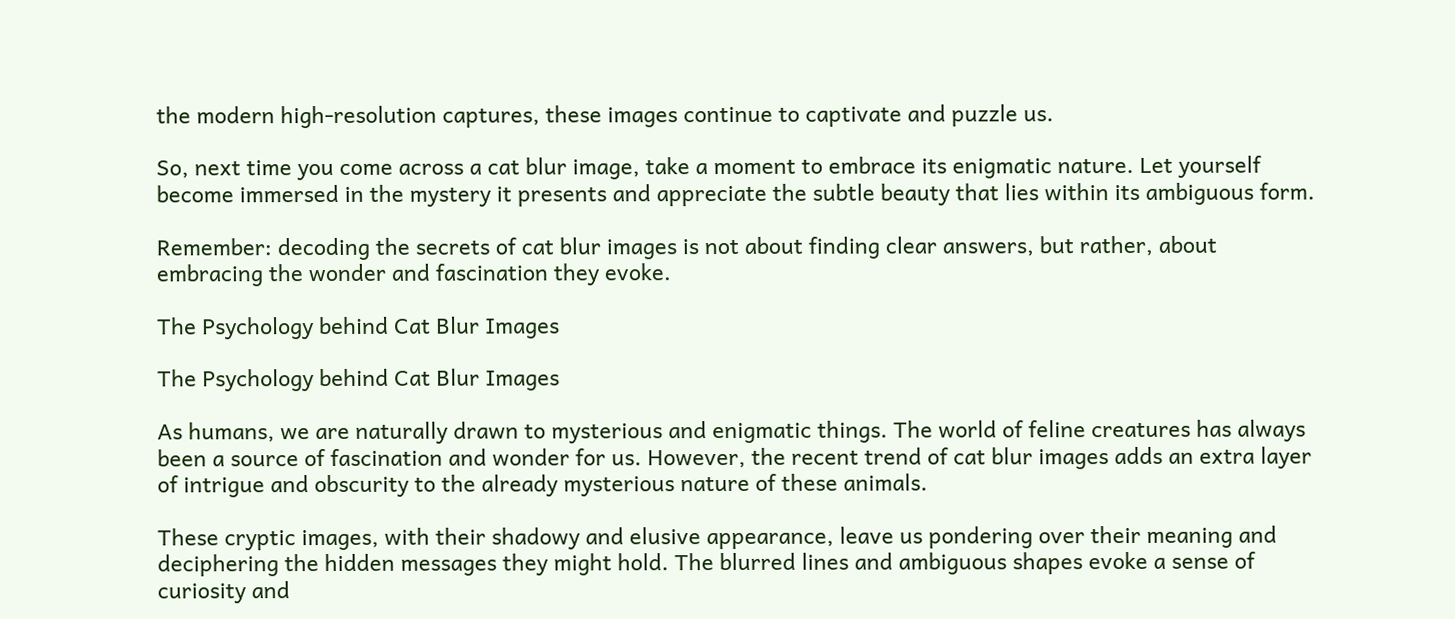the modern high-resolution captures, these images continue to captivate and puzzle us.

So, next time you come across a cat blur image, take a moment to embrace its enigmatic nature. Let yourself become immersed in the mystery it presents and appreciate the subtle beauty that lies within its ambiguous form.

Remember: decoding the secrets of cat blur images is not about finding clear answers, but rather, about embracing the wonder and fascination they evoke.

The Psychology behind Cat Blur Images

The Psychology behind Cat Blur Images

As humans, we are naturally drawn to mysterious and enigmatic things. The world of feline creatures has always been a source of fascination and wonder for us. However, the recent trend of cat blur images adds an extra layer of intrigue and obscurity to the already mysterious nature of these animals.

These cryptic images, with their shadowy and elusive appearance, leave us pondering over their meaning and deciphering the hidden messages they might hold. The blurred lines and ambiguous shapes evoke a sense of curiosity and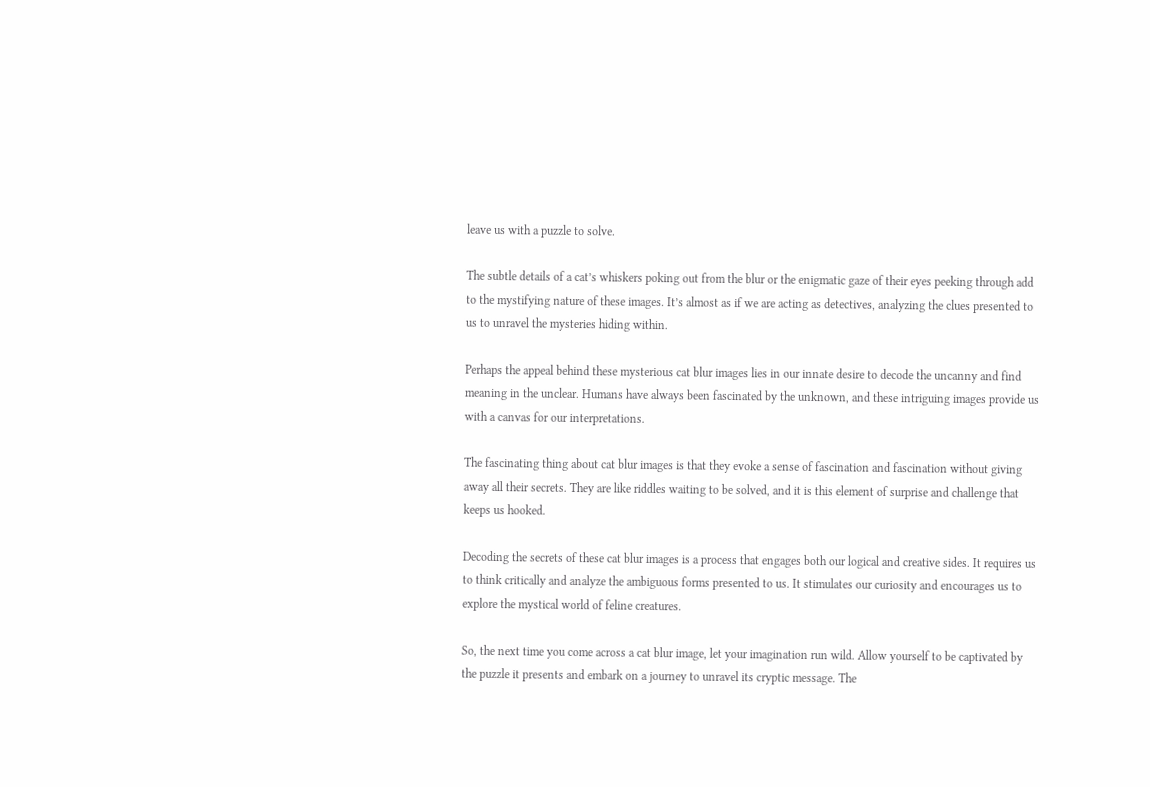leave us with a puzzle to solve.

The subtle details of a cat’s whiskers poking out from the blur or the enigmatic gaze of their eyes peeking through add to the mystifying nature of these images. It’s almost as if we are acting as detectives, analyzing the clues presented to us to unravel the mysteries hiding within.

Perhaps the appeal behind these mysterious cat blur images lies in our innate desire to decode the uncanny and find meaning in the unclear. Humans have always been fascinated by the unknown, and these intriguing images provide us with a canvas for our interpretations.

The fascinating thing about cat blur images is that they evoke a sense of fascination and fascination without giving away all their secrets. They are like riddles waiting to be solved, and it is this element of surprise and challenge that keeps us hooked.

Decoding the secrets of these cat blur images is a process that engages both our logical and creative sides. It requires us to think critically and analyze the ambiguous forms presented to us. It stimulates our curiosity and encourages us to explore the mystical world of feline creatures.

So, the next time you come across a cat blur image, let your imagination run wild. Allow yourself to be captivated by the puzzle it presents and embark on a journey to unravel its cryptic message. The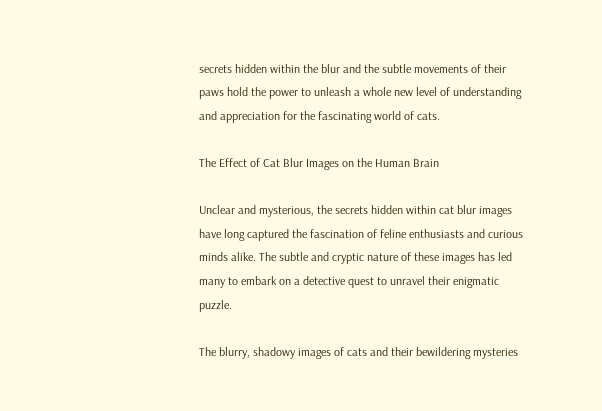secrets hidden within the blur and the subtle movements of their paws hold the power to unleash a whole new level of understanding and appreciation for the fascinating world of cats.

The Effect of Cat Blur Images on the Human Brain

Unclear and mysterious, the secrets hidden within cat blur images have long captured the fascination of feline enthusiasts and curious minds alike. The subtle and cryptic nature of these images has led many to embark on a detective quest to unravel their enigmatic puzzle.

The blurry, shadowy images of cats and their bewildering mysteries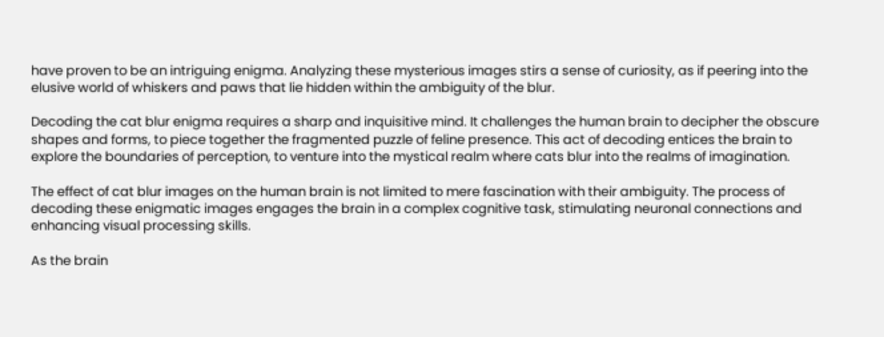have proven to be an intriguing enigma. Analyzing these mysterious images stirs a sense of curiosity, as if peering into the elusive world of whiskers and paws that lie hidden within the ambiguity of the blur.

Decoding the cat blur enigma requires a sharp and inquisitive mind. It challenges the human brain to decipher the obscure shapes and forms, to piece together the fragmented puzzle of feline presence. This act of decoding entices the brain to explore the boundaries of perception, to venture into the mystical realm where cats blur into the realms of imagination.

The effect of cat blur images on the human brain is not limited to mere fascination with their ambiguity. The process of decoding these enigmatic images engages the brain in a complex cognitive task, stimulating neuronal connections and enhancing visual processing skills.

As the brain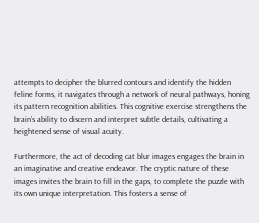attempts to decipher the blurred contours and identify the hidden feline forms, it navigates through a network of neural pathways, honing its pattern recognition abilities. This cognitive exercise strengthens the brain’s ability to discern and interpret subtle details, cultivating a heightened sense of visual acuity.

Furthermore, the act of decoding cat blur images engages the brain in an imaginative and creative endeavor. The cryptic nature of these images invites the brain to fill in the gaps, to complete the puzzle with its own unique interpretation. This fosters a sense of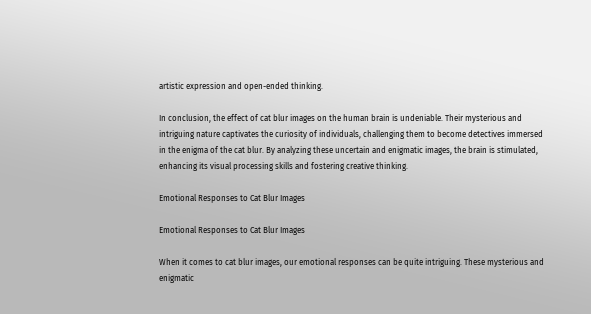artistic expression and open-ended thinking.

In conclusion, the effect of cat blur images on the human brain is undeniable. Their mysterious and intriguing nature captivates the curiosity of individuals, challenging them to become detectives immersed in the enigma of the cat blur. By analyzing these uncertain and enigmatic images, the brain is stimulated, enhancing its visual processing skills and fostering creative thinking.

Emotional Responses to Cat Blur Images

Emotional Responses to Cat Blur Images

When it comes to cat blur images, our emotional responses can be quite intriguing. These mysterious and enigmatic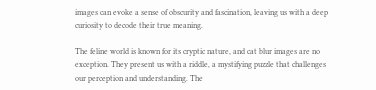images can evoke a sense of obscurity and fascination, leaving us with a deep curiosity to decode their true meaning.

The feline world is known for its cryptic nature, and cat blur images are no exception. They present us with a riddle, a mystifying puzzle that challenges our perception and understanding. The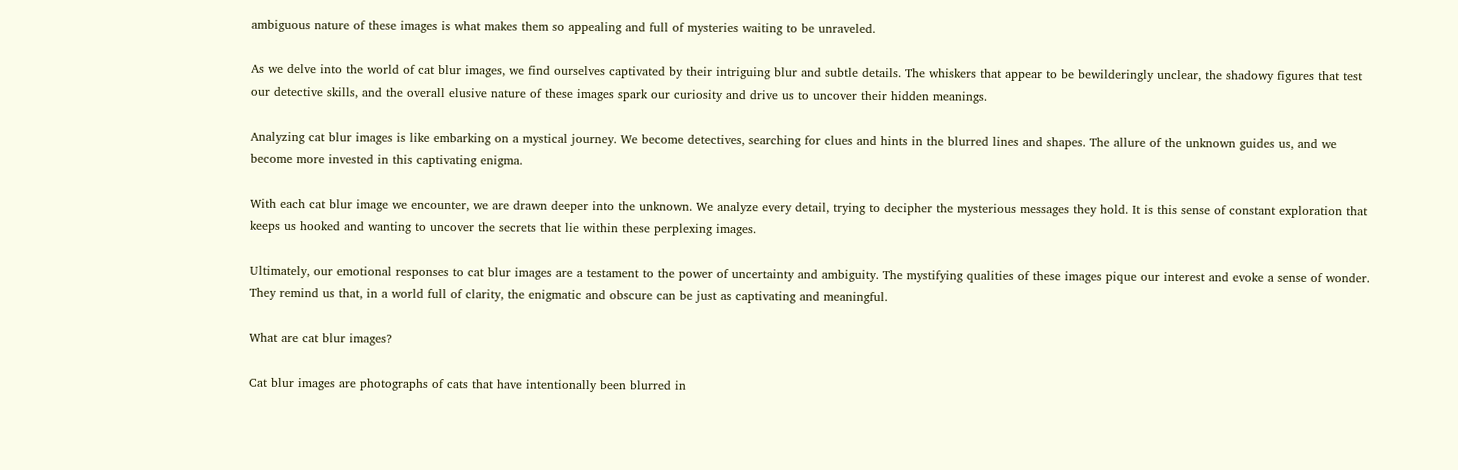ambiguous nature of these images is what makes them so appealing and full of mysteries waiting to be unraveled.

As we delve into the world of cat blur images, we find ourselves captivated by their intriguing blur and subtle details. The whiskers that appear to be bewilderingly unclear, the shadowy figures that test our detective skills, and the overall elusive nature of these images spark our curiosity and drive us to uncover their hidden meanings.

Analyzing cat blur images is like embarking on a mystical journey. We become detectives, searching for clues and hints in the blurred lines and shapes. The allure of the unknown guides us, and we become more invested in this captivating enigma.

With each cat blur image we encounter, we are drawn deeper into the unknown. We analyze every detail, trying to decipher the mysterious messages they hold. It is this sense of constant exploration that keeps us hooked and wanting to uncover the secrets that lie within these perplexing images.

Ultimately, our emotional responses to cat blur images are a testament to the power of uncertainty and ambiguity. The mystifying qualities of these images pique our interest and evoke a sense of wonder. They remind us that, in a world full of clarity, the enigmatic and obscure can be just as captivating and meaningful.

What are cat blur images?

Cat blur images are photographs of cats that have intentionally been blurred in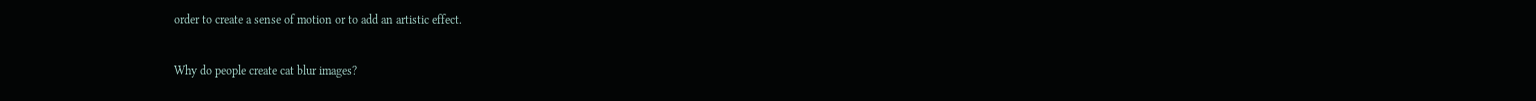order to create a sense of motion or to add an artistic effect.

Why do people create cat blur images?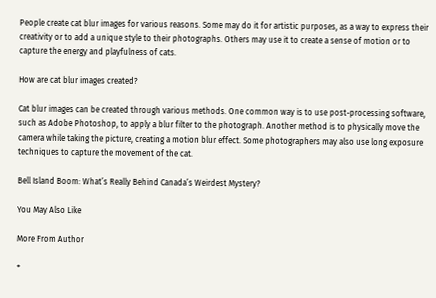People create cat blur images for various reasons. Some may do it for artistic purposes, as a way to express their creativity or to add a unique style to their photographs. Others may use it to create a sense of motion or to capture the energy and playfulness of cats.

How are cat blur images created?

Cat blur images can be created through various methods. One common way is to use post-processing software, such as Adobe Photoshop, to apply a blur filter to the photograph. Another method is to physically move the camera while taking the picture, creating a motion blur effect. Some photographers may also use long exposure techniques to capture the movement of the cat.

Bell Island Boom: What’s Really Behind Canada’s Weirdest Mystery?

You May Also Like

More From Author

+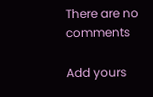There are no comments

Add yours